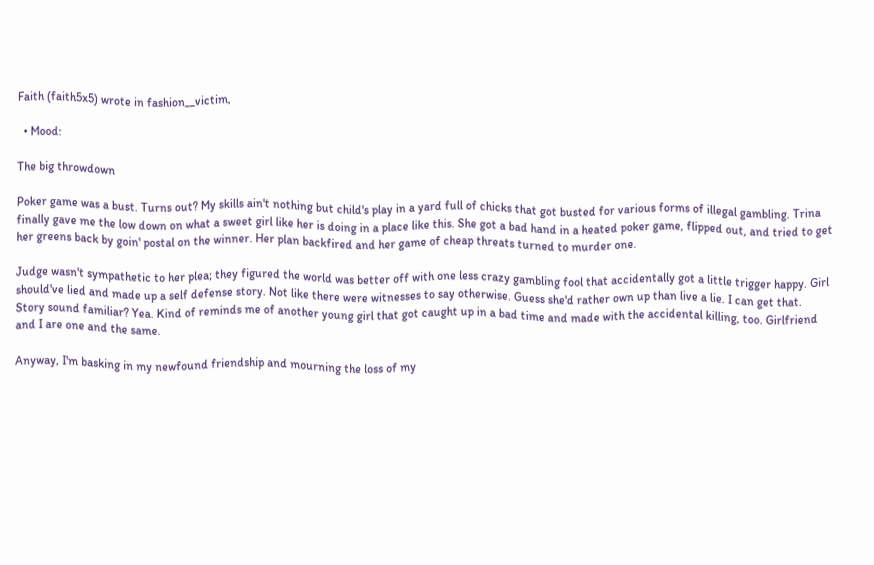Faith (faith5x5) wrote in fashion__victim,

  • Mood:

The big throwdown

Poker game was a bust. Turns out? My skills ain't nothing but child's play in a yard full of chicks that got busted for various forms of illegal gambling. Trina finally gave me the low down on what a sweet girl like her is doing in a place like this. She got a bad hand in a heated poker game, flipped out, and tried to get her greens back by goin' postal on the winner. Her plan backfired and her game of cheap threats turned to murder one.

Judge wasn't sympathetic to her plea; they figured the world was better off with one less crazy gambling fool that accidentally got a little trigger happy. Girl should've lied and made up a self defense story. Not like there were witnesses to say otherwise. Guess she'd rather own up than live a lie. I can get that. Story sound familiar? Yea. Kind of reminds me of another young girl that got caught up in a bad time and made with the accidental killing, too. Girlfriend and I are one and the same.

Anyway, I'm basking in my newfound friendship and mourning the loss of my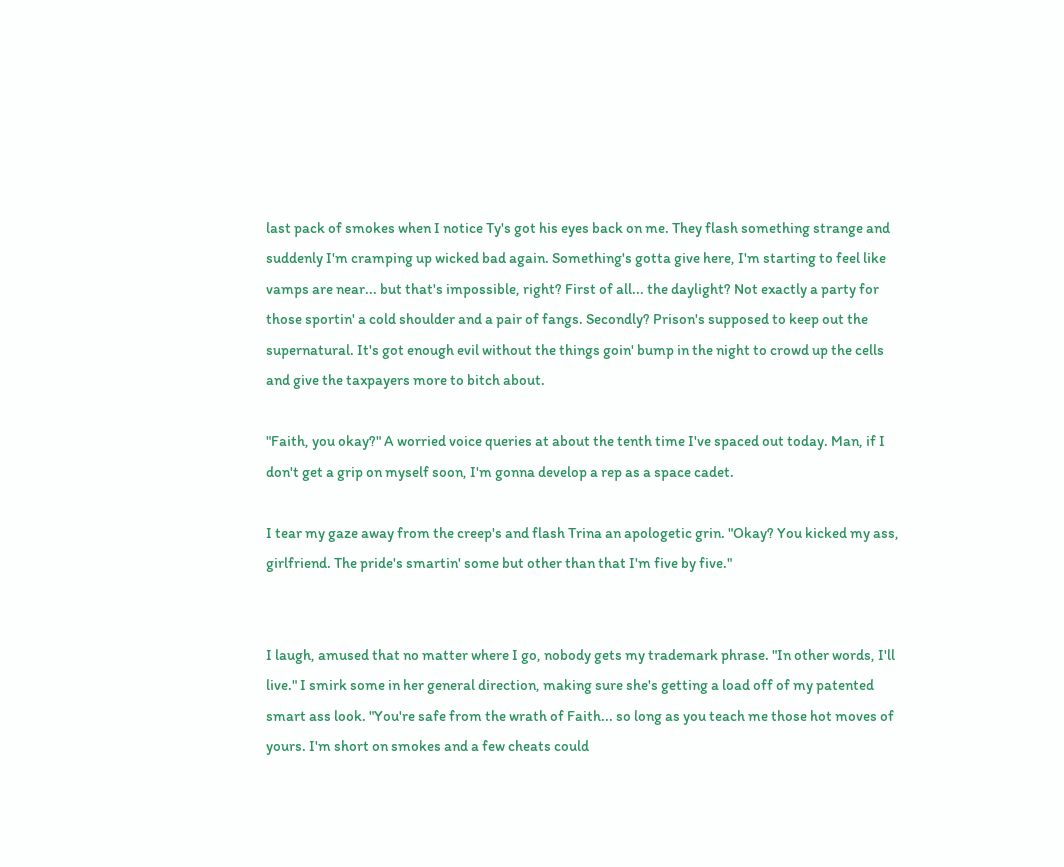last pack of smokes when I notice Ty's got his eyes back on me. They flash something strange and suddenly I'm cramping up wicked bad again. Something's gotta give here, I'm starting to feel like vamps are near... but that's impossible, right? First of all... the daylight? Not exactly a party for those sportin' a cold shoulder and a pair of fangs. Secondly? Prison's supposed to keep out the supernatural. It's got enough evil without the things goin' bump in the night to crowd up the cells and give the taxpayers more to bitch about.

"Faith, you okay?" A worried voice queries at about the tenth time I've spaced out today. Man, if I don't get a grip on myself soon, I'm gonna develop a rep as a space cadet.

I tear my gaze away from the creep's and flash Trina an apologetic grin. "Okay? You kicked my ass, girlfriend. The pride's smartin' some but other than that I'm five by five."


I laugh, amused that no matter where I go, nobody gets my trademark phrase. "In other words, I'll live." I smirk some in her general direction, making sure she's getting a load off of my patented smart ass look. "You're safe from the wrath of Faith... so long as you teach me those hot moves of yours. I'm short on smokes and a few cheats could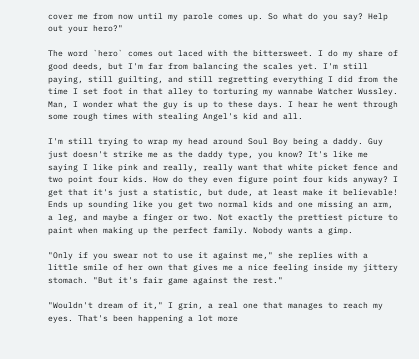cover me from now until my parole comes up. So what do you say? Help out your hero?"

The word `hero` comes out laced with the bittersweet. I do my share of good deeds, but I'm far from balancing the scales yet. I'm still paying, still guilting, and still regretting everything I did from the time I set foot in that alley to torturing my wannabe Watcher Wussley. Man, I wonder what the guy is up to these days. I hear he went through some rough times with stealing Angel's kid and all.

I'm still trying to wrap my head around Soul Boy being a daddy. Guy just doesn't strike me as the daddy type, you know? It's like me saying I like pink and really, really want that white picket fence and two point four kids. How do they even figure point four kids anyway? I get that it's just a statistic, but dude, at least make it believable! Ends up sounding like you get two normal kids and one missing an arm, a leg, and maybe a finger or two. Not exactly the prettiest picture to paint when making up the perfect family. Nobody wants a gimp.

"Only if you swear not to use it against me," she replies with a little smile of her own that gives me a nice feeling inside my jittery stomach. "But it's fair game against the rest."

"Wouldn't dream of it," I grin, a real one that manages to reach my eyes. That's been happening a lot more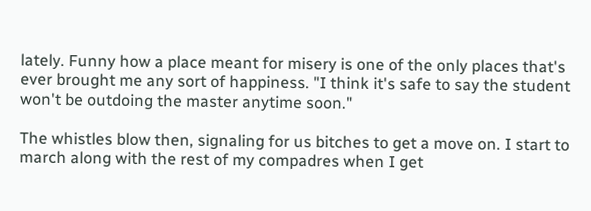lately. Funny how a place meant for misery is one of the only places that's ever brought me any sort of happiness. "I think it's safe to say the student won't be outdoing the master anytime soon."

The whistles blow then, signaling for us bitches to get a move on. I start to march along with the rest of my compadres when I get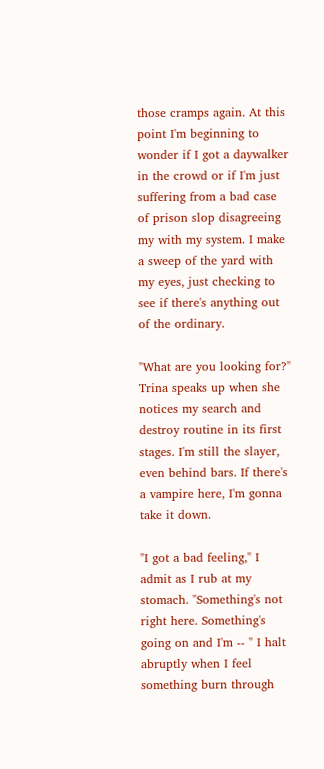those cramps again. At this point I'm beginning to wonder if I got a daywalker in the crowd or if I'm just suffering from a bad case of prison slop disagreeing my with my system. I make a sweep of the yard with my eyes, just checking to see if there's anything out of the ordinary.

"What are you looking for?" Trina speaks up when she notices my search and destroy routine in its first stages. I'm still the slayer, even behind bars. If there's a vampire here, I'm gonna take it down.

"I got a bad feeling," I admit as I rub at my stomach. "Something's not right here. Something's going on and I'm -- " I halt abruptly when I feel something burn through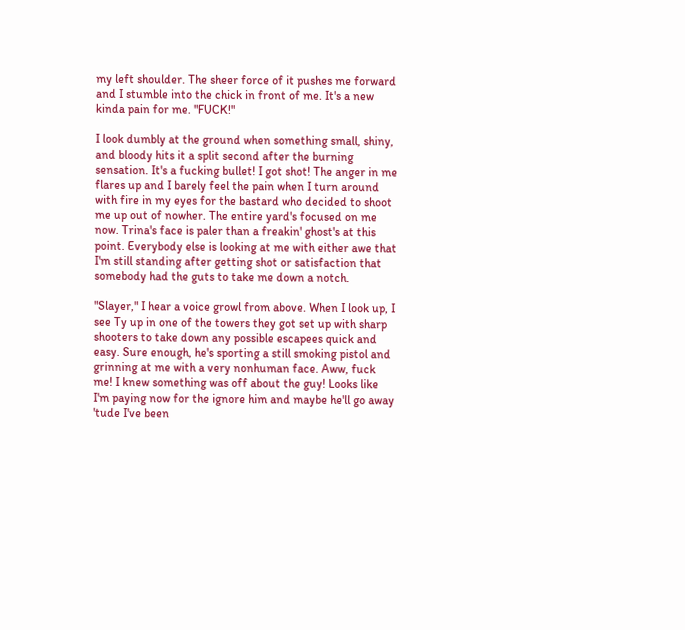my left shoulder. The sheer force of it pushes me forward and I stumble into the chick in front of me. It's a new kinda pain for me. "FUCK!"

I look dumbly at the ground when something small, shiny, and bloody hits it a split second after the burning sensation. It's a fucking bullet! I got shot! The anger in me flares up and I barely feel the pain when I turn around with fire in my eyes for the bastard who decided to shoot me up out of nowher. The entire yard's focused on me now. Trina's face is paler than a freakin' ghost's at this point. Everybody else is looking at me with either awe that I'm still standing after getting shot or satisfaction that somebody had the guts to take me down a notch.

"Slayer," I hear a voice growl from above. When I look up, I see Ty up in one of the towers they got set up with sharp shooters to take down any possible escapees quick and easy. Sure enough, he's sporting a still smoking pistol and grinning at me with a very nonhuman face. Aww, fuck me! I knew something was off about the guy! Looks like I'm paying now for the ignore him and maybe he'll go away 'tude I've been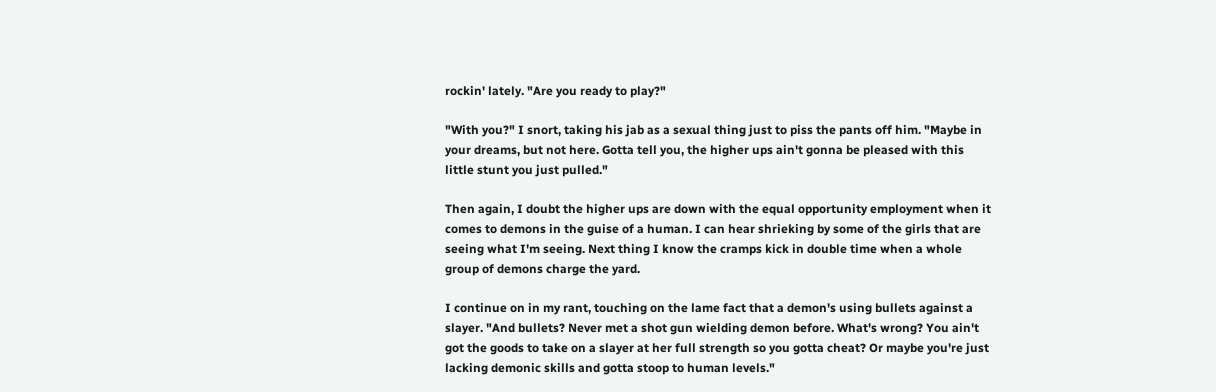rockin' lately. "Are you ready to play?"

"With you?" I snort, taking his jab as a sexual thing just to piss the pants off him. "Maybe in your dreams, but not here. Gotta tell you, the higher ups ain't gonna be pleased with this little stunt you just pulled."

Then again, I doubt the higher ups are down with the equal opportunity employment when it comes to demons in the guise of a human. I can hear shrieking by some of the girls that are seeing what I'm seeing. Next thing I know the cramps kick in double time when a whole group of demons charge the yard.

I continue on in my rant, touching on the lame fact that a demon's using bullets against a slayer. "And bullets? Never met a shot gun wielding demon before. What's wrong? You ain't got the goods to take on a slayer at her full strength so you gotta cheat? Or maybe you're just lacking demonic skills and gotta stoop to human levels."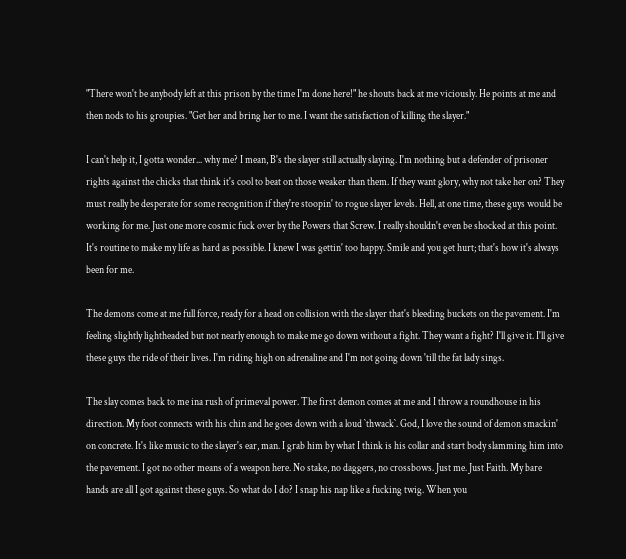"There won't be anybody left at this prison by the time I'm done here!" he shouts back at me viciously. He points at me and then nods to his groupies. "Get her and bring her to me. I want the satisfaction of killing the slayer."

I can't help it, I gotta wonder... why me? I mean, B's the slayer still actually slaying. I'm nothing but a defender of prisoner rights against the chicks that think it's cool to beat on those weaker than them. If they want glory, why not take her on? They must really be desperate for some recognition if they're stoopin' to rogue slayer levels. Hell, at one time, these guys would be working for me. Just one more cosmic fuck over by the Powers that Screw. I really shouldn't even be shocked at this point. It's routine to make my life as hard as possible. I knew I was gettin' too happy. Smile and you get hurt; that's how it's always been for me.

The demons come at me full force, ready for a head on collision with the slayer that's bleeding buckets on the pavement. I'm feeling slightly lightheaded but not nearly enough to make me go down without a fight. They want a fight? I'll give it. I'll give these guys the ride of their lives. I'm riding high on adrenaline and I'm not going down 'till the fat lady sings.

The slay comes back to me ina rush of primeval power. The first demon comes at me and I throw a roundhouse in his direction. My foot connects with his chin and he goes down with a loud `thwack`. God, I love the sound of demon smackin' on concrete. It's like music to the slayer's ear, man. I grab him by what I think is his collar and start body slamming him into the pavement. I got no other means of a weapon here. No stake, no daggers, no crossbows. Just me. Just Faith. My bare hands are all I got against these guys. So what do I do? I snap his nap like a fucking twig. When you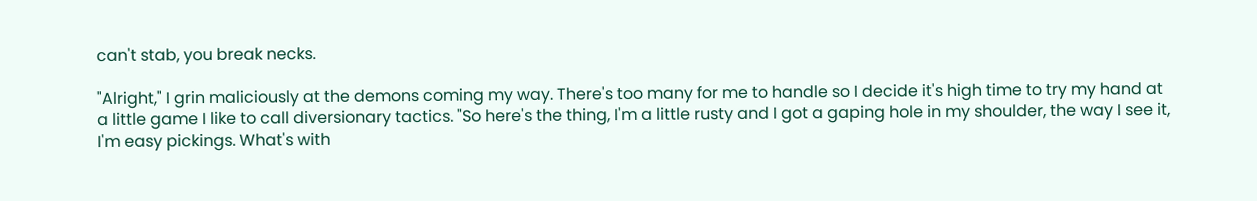can't stab, you break necks.

"Alright," I grin maliciously at the demons coming my way. There's too many for me to handle so I decide it's high time to try my hand at a little game I like to call diversionary tactics. "So here's the thing, I'm a little rusty and I got a gaping hole in my shoulder, the way I see it, I'm easy pickings. What's with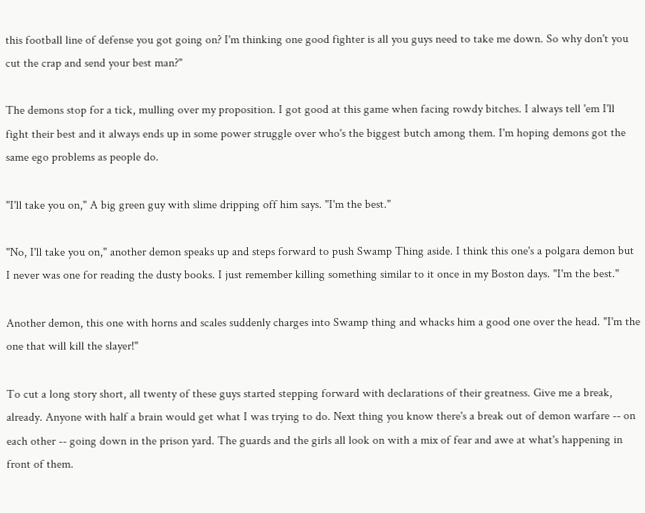this football line of defense you got going on? I'm thinking one good fighter is all you guys need to take me down. So why don't you cut the crap and send your best man?"

The demons stop for a tick, mulling over my proposition. I got good at this game when facing rowdy bitches. I always tell 'em I'll fight their best and it always ends up in some power struggle over who's the biggest butch among them. I'm hoping demons got the same ego problems as people do.

"I'll take you on," A big green guy with slime dripping off him says. "I'm the best."

"No, I'll take you on," another demon speaks up and steps forward to push Swamp Thing aside. I think this one's a polgara demon but I never was one for reading the dusty books. I just remember killing something similar to it once in my Boston days. "I'm the best."

Another demon, this one with horns and scales suddenly charges into Swamp thing and whacks him a good one over the head. "I'm the one that will kill the slayer!"

To cut a long story short, all twenty of these guys started stepping forward with declarations of their greatness. Give me a break, already. Anyone with half a brain would get what I was trying to do. Next thing you know there's a break out of demon warfare -- on each other -- going down in the prison yard. The guards and the girls all look on with a mix of fear and awe at what's happening in front of them.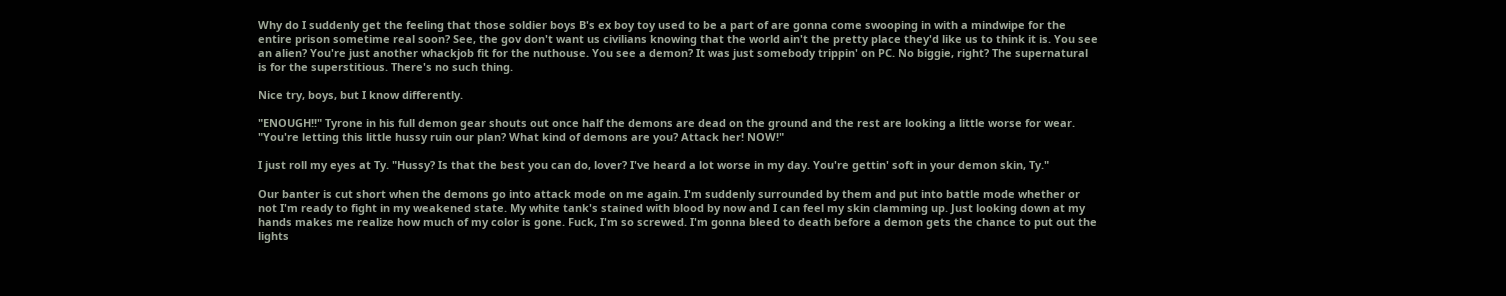Why do I suddenly get the feeling that those soldier boys B's ex boy toy used to be a part of are gonna come swooping in with a mindwipe for the entire prison sometime real soon? See, the gov don't want us civilians knowing that the world ain't the pretty place they'd like us to think it is. You see an alien? You're just another whackjob fit for the nuthouse. You see a demon? It was just somebody trippin' on PC. No biggie, right? The supernatural is for the superstitious. There's no such thing.

Nice try, boys, but I know differently.

"ENOUGH!!" Tyrone in his full demon gear shouts out once half the demons are dead on the ground and the rest are looking a little worse for wear. "You're letting this little hussy ruin our plan? What kind of demons are you? Attack her! NOW!"

I just roll my eyes at Ty. "Hussy? Is that the best you can do, lover? I've heard a lot worse in my day. You're gettin' soft in your demon skin, Ty."

Our banter is cut short when the demons go into attack mode on me again. I'm suddenly surrounded by them and put into battle mode whether or not I'm ready to fight in my weakened state. My white tank's stained with blood by now and I can feel my skin clamming up. Just looking down at my hands makes me realize how much of my color is gone. Fuck, I'm so screwed. I'm gonna bleed to death before a demon gets the chance to put out the lights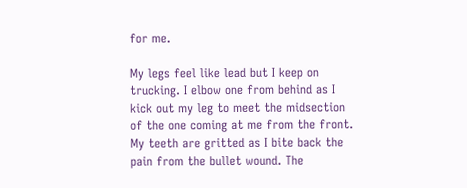for me.

My legs feel like lead but I keep on trucking. I elbow one from behind as I kick out my leg to meet the midsection of the one coming at me from the front. My teeth are gritted as I bite back the pain from the bullet wound. The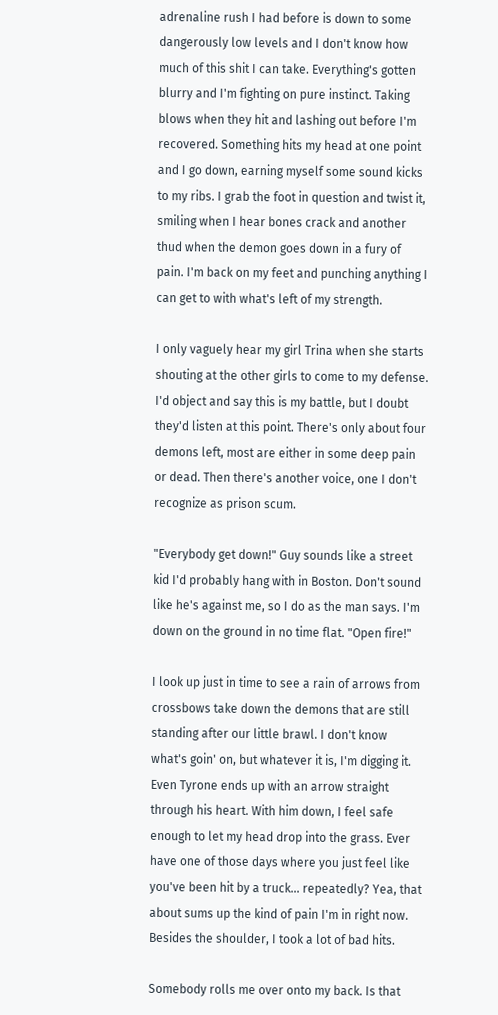adrenaline rush I had before is down to some dangerously low levels and I don't know how much of this shit I can take. Everything's gotten blurry and I'm fighting on pure instinct. Taking blows when they hit and lashing out before I'm recovered. Something hits my head at one point and I go down, earning myself some sound kicks to my ribs. I grab the foot in question and twist it, smiling when I hear bones crack and another thud when the demon goes down in a fury of pain. I'm back on my feet and punching anything I can get to with what's left of my strength.

I only vaguely hear my girl Trina when she starts shouting at the other girls to come to my defense. I'd object and say this is my battle, but I doubt they'd listen at this point. There's only about four demons left, most are either in some deep pain or dead. Then there's another voice, one I don't recognize as prison scum.

"Everybody get down!" Guy sounds like a street kid I'd probably hang with in Boston. Don't sound like he's against me, so I do as the man says. I'm down on the ground in no time flat. "Open fire!"

I look up just in time to see a rain of arrows from crossbows take down the demons that are still standing after our little brawl. I don't know what's goin' on, but whatever it is, I'm digging it. Even Tyrone ends up with an arrow straight through his heart. With him down, I feel safe enough to let my head drop into the grass. Ever have one of those days where you just feel like you've been hit by a truck... repeatedly? Yea, that about sums up the kind of pain I'm in right now. Besides the shoulder, I took a lot of bad hits.

Somebody rolls me over onto my back. Is that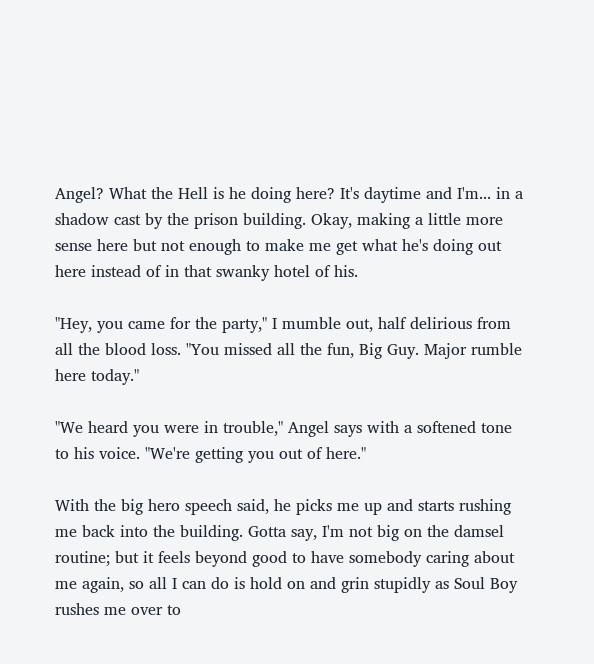Angel? What the Hell is he doing here? It's daytime and I'm... in a shadow cast by the prison building. Okay, making a little more sense here but not enough to make me get what he's doing out here instead of in that swanky hotel of his.

"Hey, you came for the party," I mumble out, half delirious from all the blood loss. "You missed all the fun, Big Guy. Major rumble here today."

"We heard you were in trouble," Angel says with a softened tone to his voice. "We're getting you out of here."

With the big hero speech said, he picks me up and starts rushing me back into the building. Gotta say, I'm not big on the damsel routine; but it feels beyond good to have somebody caring about me again, so all I can do is hold on and grin stupidly as Soul Boy rushes me over to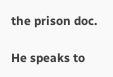the prison doc.

He speaks to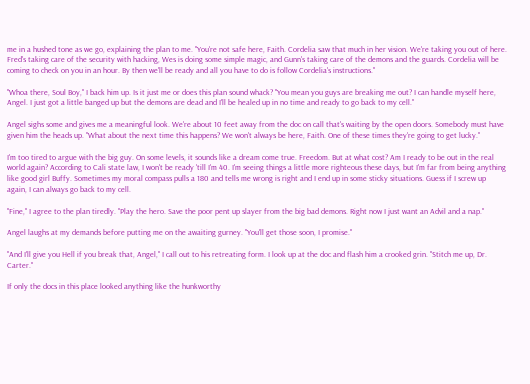me in a hushed tone as we go, explaining the plan to me. "You're not safe here, Faith. Cordelia saw that much in her vision. We're taking you out of here. Fred's taking care of the security with hacking, Wes is doing some simple magic, and Gunn's taking care of the demons and the guards. Cordelia will be coming to check on you in an hour. By then we'll be ready and all you have to do is follow Cordelia's instructions."

"Whoa there, Soul Boy," I back him up. Is it just me or does this plan sound whack? "You mean you guys are breaking me out? I can handle myself here, Angel. I just got a little banged up but the demons are dead and I'll be healed up in no time and ready to go back to my cell."

Angel sighs some and gives me a meaningful look. We're about 10 feet away from the doc on call that's waiting by the open doors. Somebody must have given him the heads up. "What about the next time this happens? We won't always be here, Faith. One of these times they're going to get lucky."

I'm too tired to argue with the big guy. On some levels, it sounds like a dream come true. Freedom. But at what cost? Am I ready to be out in the real world again? According to Cali state law, I won't be ready 'till I'm 40. I'm seeing things a little more righteous these days, but I'm far from being anything like good girl Buffy. Sometimes my moral compass pulls a 180 and tells me wrong is right and I end up in some sticky situations. Guess if I screw up again, I can always go back to my cell.

"Fine," I agree to the plan tiredly. "Play the hero. Save the poor pent up slayer from the big bad demons. Right now I just want an Advil and a nap."

Angel laughs at my demands before putting me on the awaiting gurney. "You'll get those soon, I promise."

"And I'll give you Hell if you break that, Angel," I call out to his retreating form. I look up at the doc and flash him a crooked grin. "Stitch me up, Dr. Carter."

If only the docs in this place looked anything like the hunkworthy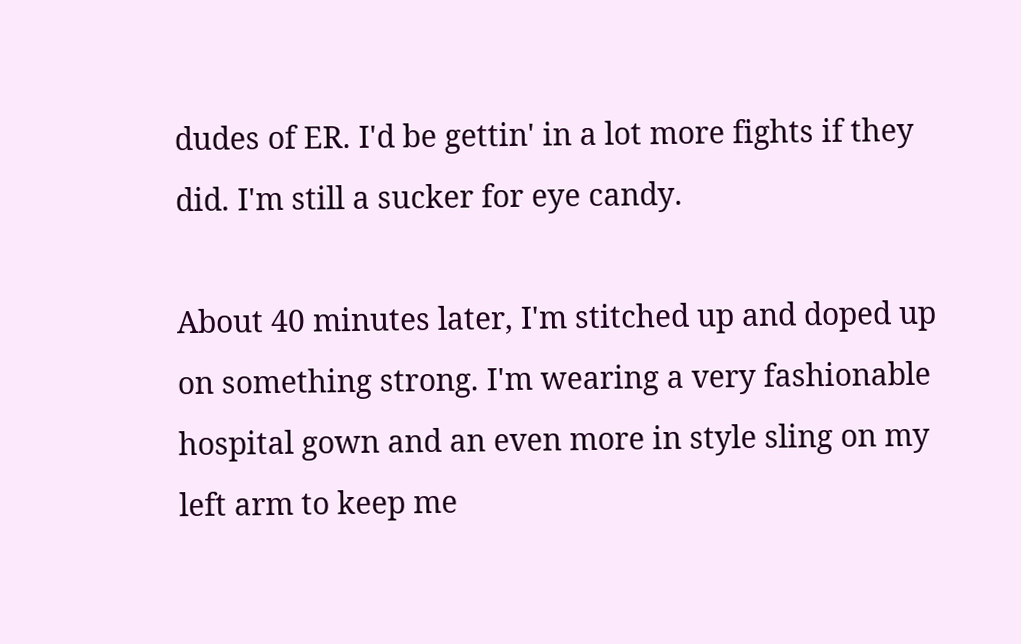dudes of ER. I'd be gettin' in a lot more fights if they did. I'm still a sucker for eye candy.

About 40 minutes later, I'm stitched up and doped up on something strong. I'm wearing a very fashionable hospital gown and an even more in style sling on my left arm to keep me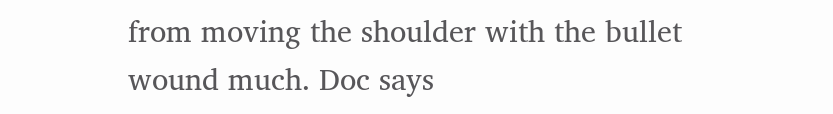from moving the shoulder with the bullet wound much. Doc says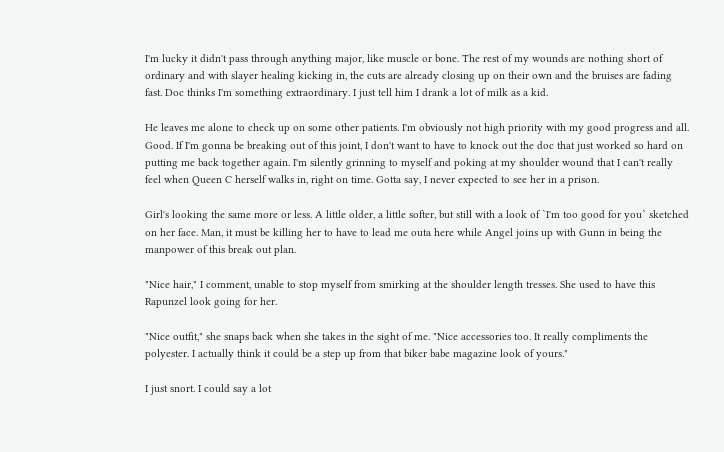I'm lucky it didn't pass through anything major, like muscle or bone. The rest of my wounds are nothing short of ordinary and with slayer healing kicking in, the cuts are already closing up on their own and the bruises are fading fast. Doc thinks I'm something extraordinary. I just tell him I drank a lot of milk as a kid.

He leaves me alone to check up on some other patients. I'm obviously not high priority with my good progress and all. Good. If I'm gonna be breaking out of this joint, I don't want to have to knock out the doc that just worked so hard on putting me back together again. I'm silently grinning to myself and poking at my shoulder wound that I can't really feel when Queen C herself walks in, right on time. Gotta say, I never expected to see her in a prison.

Girl's looking the same more or less. A little older, a little softer, but still with a look of `I'm too good for you` sketched on her face. Man, it must be killing her to have to lead me outa here while Angel joins up with Gunn in being the manpower of this break out plan.

"Nice hair," I comment, unable to stop myself from smirking at the shoulder length tresses. She used to have this Rapunzel look going for her.

"Nice outfit," she snaps back when she takes in the sight of me. "Nice accessories too. It really compliments the polyester. I actually think it could be a step up from that biker babe magazine look of yours."

I just snort. I could say a lot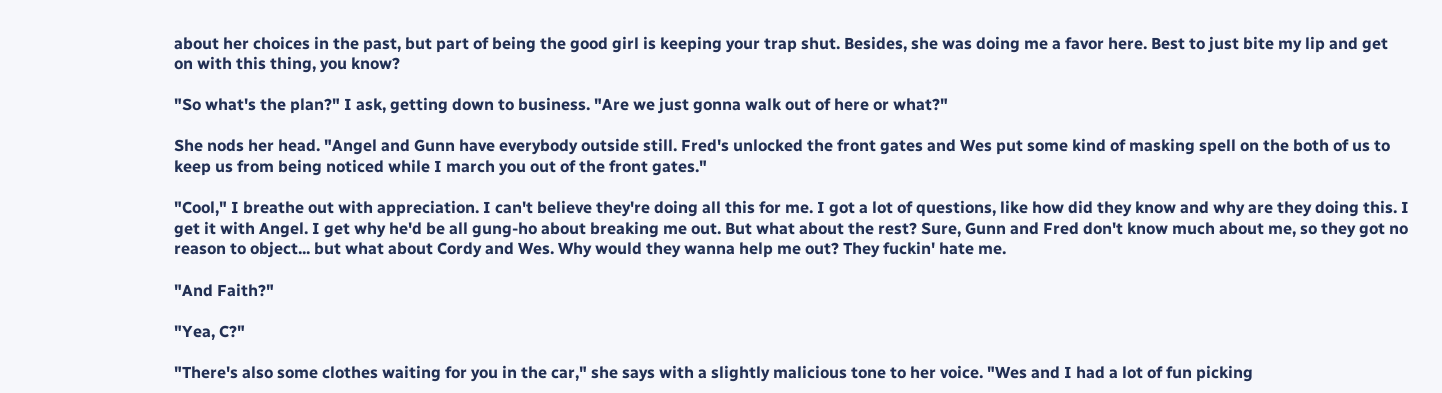about her choices in the past, but part of being the good girl is keeping your trap shut. Besides, she was doing me a favor here. Best to just bite my lip and get on with this thing, you know?

"So what's the plan?" I ask, getting down to business. "Are we just gonna walk out of here or what?"

She nods her head. "Angel and Gunn have everybody outside still. Fred's unlocked the front gates and Wes put some kind of masking spell on the both of us to keep us from being noticed while I march you out of the front gates."

"Cool," I breathe out with appreciation. I can't believe they're doing all this for me. I got a lot of questions, like how did they know and why are they doing this. I get it with Angel. I get why he'd be all gung-ho about breaking me out. But what about the rest? Sure, Gunn and Fred don't know much about me, so they got no reason to object... but what about Cordy and Wes. Why would they wanna help me out? They fuckin' hate me.

"And Faith?"

"Yea, C?"

"There's also some clothes waiting for you in the car," she says with a slightly malicious tone to her voice. "Wes and I had a lot of fun picking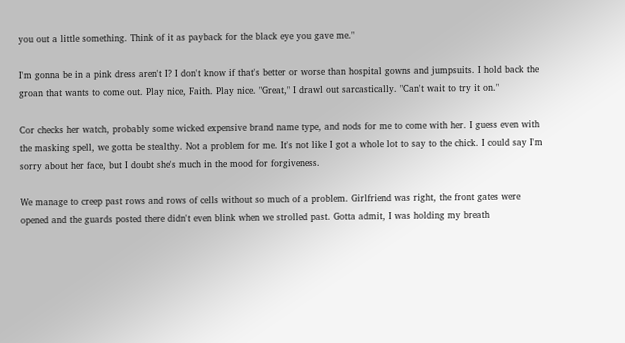you out a little something. Think of it as payback for the black eye you gave me."

I'm gonna be in a pink dress aren't I? I don't know if that's better or worse than hospital gowns and jumpsuits. I hold back the groan that wants to come out. Play nice, Faith. Play nice. "Great," I drawl out sarcastically. "Can't wait to try it on."

Cor checks her watch, probably some wicked expensive brand name type, and nods for me to come with her. I guess even with the masking spell, we gotta be stealthy. Not a problem for me. It's not like I got a whole lot to say to the chick. I could say I'm sorry about her face, but I doubt she's much in the mood for forgiveness.

We manage to creep past rows and rows of cells without so much of a problem. Girlfriend was right, the front gates were opened and the guards posted there didn't even blink when we strolled past. Gotta admit, I was holding my breath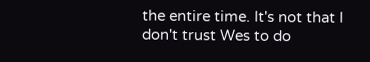the entire time. It's not that I don't trust Wes to do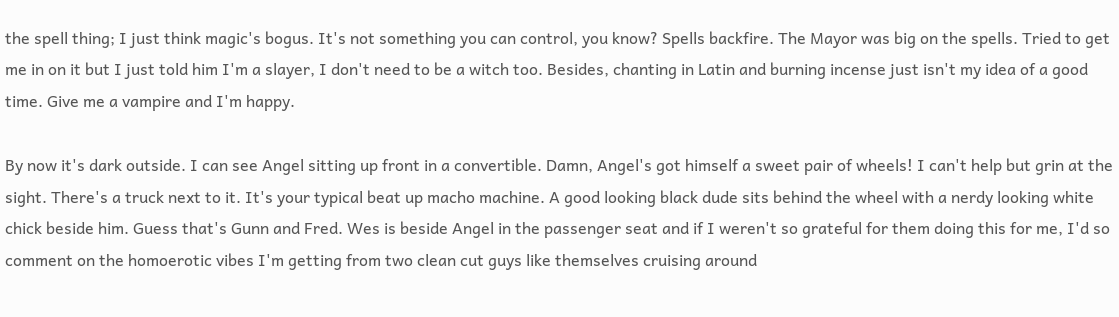the spell thing; I just think magic's bogus. It's not something you can control, you know? Spells backfire. The Mayor was big on the spells. Tried to get me in on it but I just told him I'm a slayer, I don't need to be a witch too. Besides, chanting in Latin and burning incense just isn't my idea of a good time. Give me a vampire and I'm happy.

By now it's dark outside. I can see Angel sitting up front in a convertible. Damn, Angel's got himself a sweet pair of wheels! I can't help but grin at the sight. There's a truck next to it. It's your typical beat up macho machine. A good looking black dude sits behind the wheel with a nerdy looking white chick beside him. Guess that's Gunn and Fred. Wes is beside Angel in the passenger seat and if I weren't so grateful for them doing this for me, I'd so comment on the homoerotic vibes I'm getting from two clean cut guys like themselves cruising around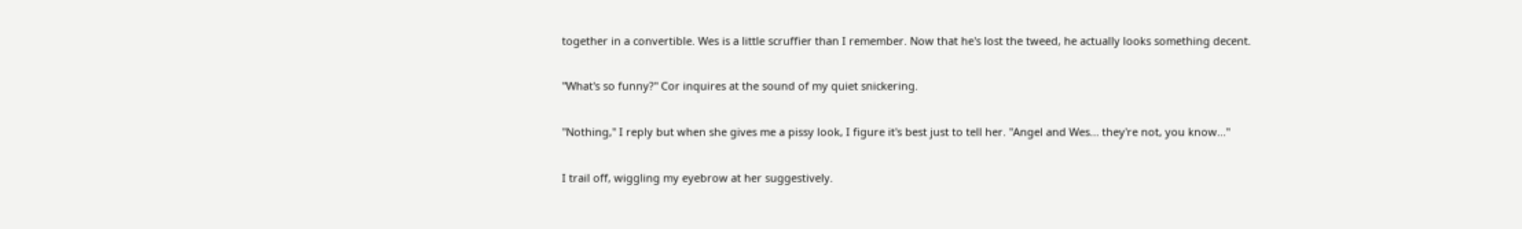together in a convertible. Wes is a little scruffier than I remember. Now that he's lost the tweed, he actually looks something decent.

"What's so funny?" Cor inquires at the sound of my quiet snickering.

"Nothing," I reply but when she gives me a pissy look, I figure it's best just to tell her. "Angel and Wes... they're not, you know..."

I trail off, wiggling my eyebrow at her suggestively.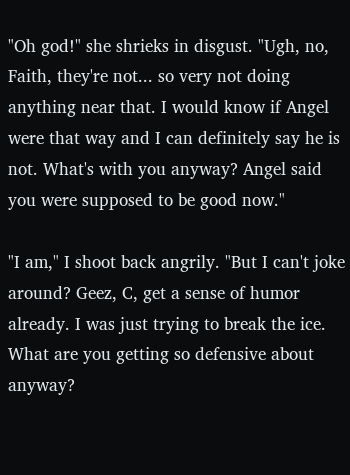"Oh god!" she shrieks in disgust. "Ugh, no, Faith, they're not... so very not doing anything near that. I would know if Angel were that way and I can definitely say he is not. What's with you anyway? Angel said you were supposed to be good now."

"I am," I shoot back angrily. "But I can't joke around? Geez, C, get a sense of humor already. I was just trying to break the ice. What are you getting so defensive about anyway?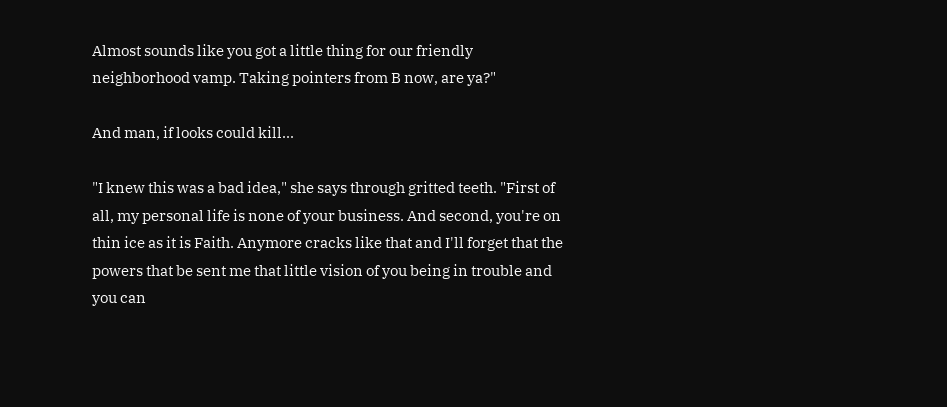Almost sounds like you got a little thing for our friendly neighborhood vamp. Taking pointers from B now, are ya?"

And man, if looks could kill...

"I knew this was a bad idea," she says through gritted teeth. "First of all, my personal life is none of your business. And second, you're on thin ice as it is Faith. Anymore cracks like that and I'll forget that the powers that be sent me that little vision of you being in trouble and you can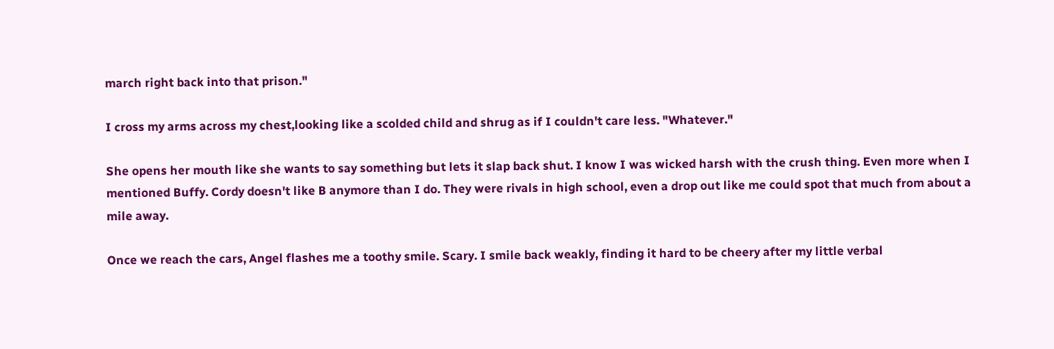march right back into that prison."

I cross my arms across my chest,looking like a scolded child and shrug as if I couldn't care less. "Whatever."

She opens her mouth like she wants to say something but lets it slap back shut. I know I was wicked harsh with the crush thing. Even more when I mentioned Buffy. Cordy doesn't like B anymore than I do. They were rivals in high school, even a drop out like me could spot that much from about a mile away.

Once we reach the cars, Angel flashes me a toothy smile. Scary. I smile back weakly, finding it hard to be cheery after my little verbal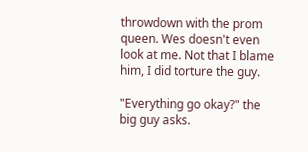throwdown with the prom queen. Wes doesn't even look at me. Not that I blame him, I did torture the guy.

"Everything go okay?" the big guy asks.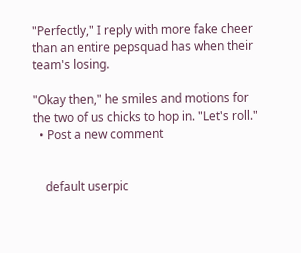"Perfectly," I reply with more fake cheer than an entire pepsquad has when their team's losing.

"Okay then," he smiles and motions for the two of us chicks to hop in. "Let's roll."
  • Post a new comment


    default userpic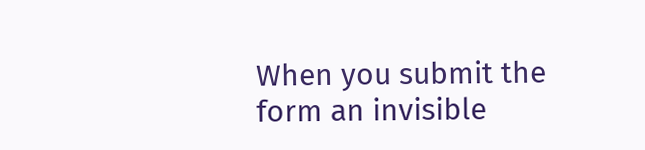When you submit the form an invisible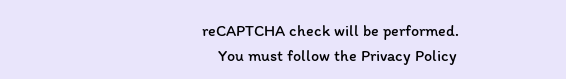reCAPTCHA check will be performed.
    You must follow the Privacy Policy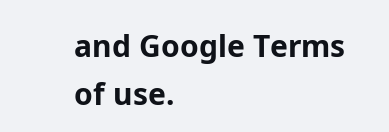and Google Terms of use.